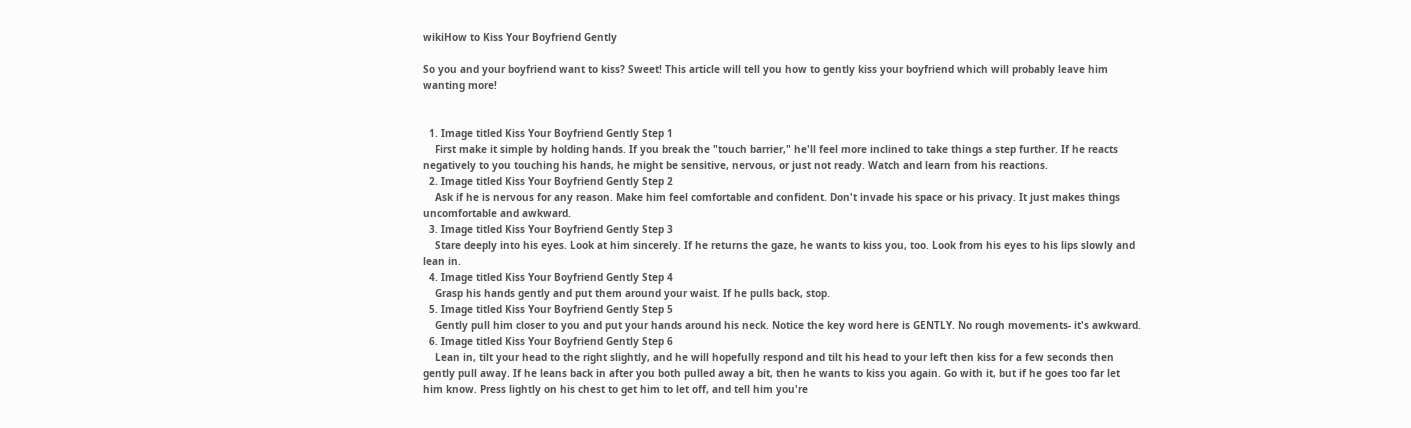wikiHow to Kiss Your Boyfriend Gently

So you and your boyfriend want to kiss? Sweet! This article will tell you how to gently kiss your boyfriend which will probably leave him wanting more!


  1. Image titled Kiss Your Boyfriend Gently Step 1
    First make it simple by holding hands. If you break the "touch barrier," he'll feel more inclined to take things a step further. If he reacts negatively to you touching his hands, he might be sensitive, nervous, or just not ready. Watch and learn from his reactions.
  2. Image titled Kiss Your Boyfriend Gently Step 2
    Ask if he is nervous for any reason. Make him feel comfortable and confident. Don't invade his space or his privacy. It just makes things uncomfortable and awkward.
  3. Image titled Kiss Your Boyfriend Gently Step 3
    Stare deeply into his eyes. Look at him sincerely. If he returns the gaze, he wants to kiss you, too. Look from his eyes to his lips slowly and lean in.
  4. Image titled Kiss Your Boyfriend Gently Step 4
    Grasp his hands gently and put them around your waist. If he pulls back, stop.
  5. Image titled Kiss Your Boyfriend Gently Step 5
    Gently pull him closer to you and put your hands around his neck. Notice the key word here is GENTLY. No rough movements- it's awkward.
  6. Image titled Kiss Your Boyfriend Gently Step 6
    Lean in, tilt your head to the right slightly, and he will hopefully respond and tilt his head to your left then kiss for a few seconds then gently pull away. If he leans back in after you both pulled away a bit, then he wants to kiss you again. Go with it, but if he goes too far let him know. Press lightly on his chest to get him to let off, and tell him you're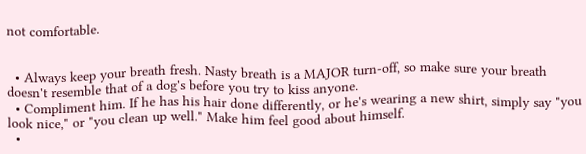not comfortable.


  • Always keep your breath fresh. Nasty breath is a MAJOR turn-off, so make sure your breath doesn't resemble that of a dog's before you try to kiss anyone.
  • Compliment him. If he has his hair done differently, or he's wearing a new shirt, simply say "you look nice," or "you clean up well." Make him feel good about himself.
  •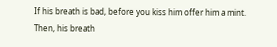If his breath is bad, before you kiss him offer him a mint. Then, his breath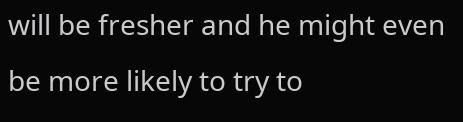will be fresher and he might even be more likely to try to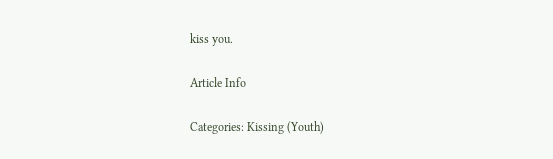kiss you.

Article Info

Categories: Kissing (Youth)